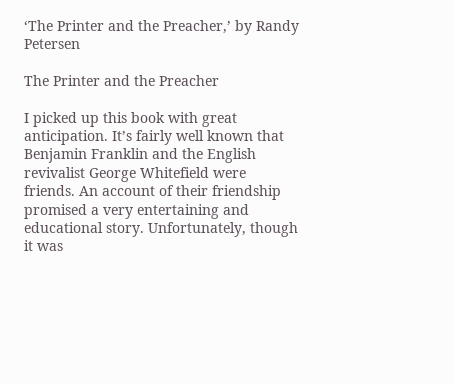‘The Printer and the Preacher,’ by Randy Petersen

The Printer and the Preacher

I picked up this book with great anticipation. It’s fairly well known that Benjamin Franklin and the English revivalist George Whitefield were friends. An account of their friendship promised a very entertaining and educational story. Unfortunately, though it was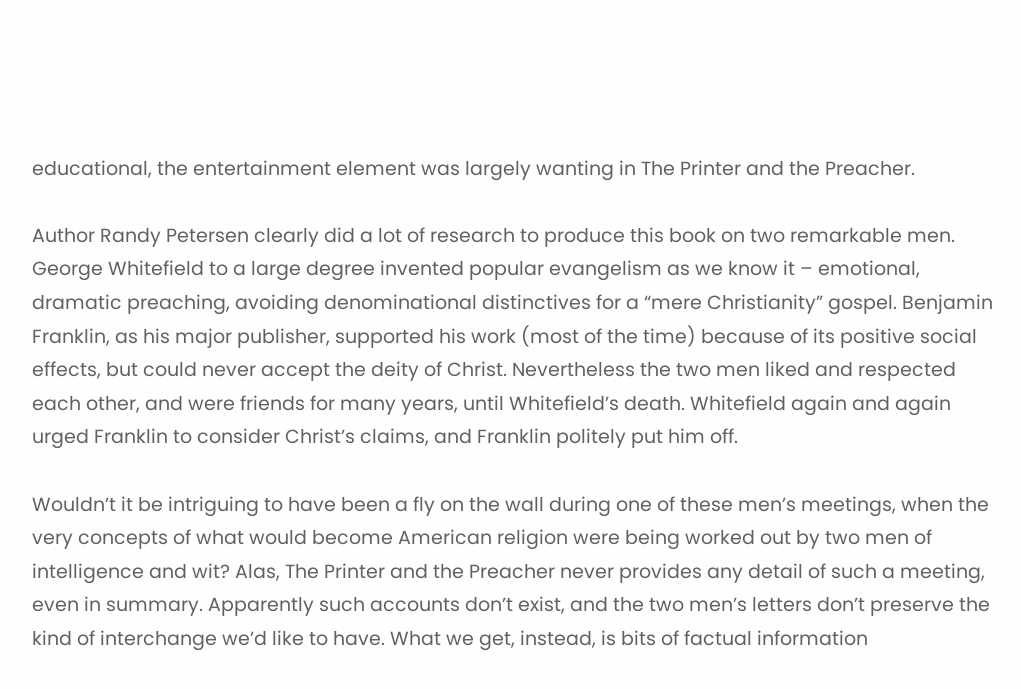educational, the entertainment element was largely wanting in The Printer and the Preacher.

Author Randy Petersen clearly did a lot of research to produce this book on two remarkable men. George Whitefield to a large degree invented popular evangelism as we know it – emotional, dramatic preaching, avoiding denominational distinctives for a “mere Christianity” gospel. Benjamin Franklin, as his major publisher, supported his work (most of the time) because of its positive social effects, but could never accept the deity of Christ. Nevertheless the two men liked and respected each other, and were friends for many years, until Whitefield’s death. Whitefield again and again urged Franklin to consider Christ’s claims, and Franklin politely put him off.

Wouldn’t it be intriguing to have been a fly on the wall during one of these men’s meetings, when the very concepts of what would become American religion were being worked out by two men of intelligence and wit? Alas, The Printer and the Preacher never provides any detail of such a meeting, even in summary. Apparently such accounts don’t exist, and the two men’s letters don’t preserve the kind of interchange we’d like to have. What we get, instead, is bits of factual information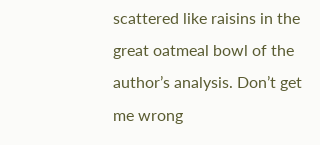scattered like raisins in the great oatmeal bowl of the author’s analysis. Don’t get me wrong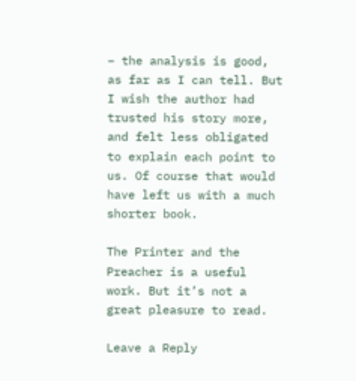– the analysis is good, as far as I can tell. But I wish the author had trusted his story more, and felt less obligated to explain each point to us. Of course that would have left us with a much shorter book.

The Printer and the Preacher is a useful work. But it’s not a great pleasure to read.

Leave a Reply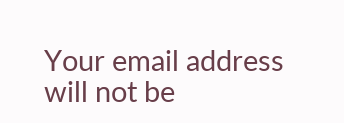Your email address will not be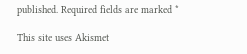published. Required fields are marked *

This site uses Akismet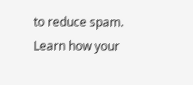to reduce spam. Learn how your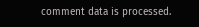comment data is processed.